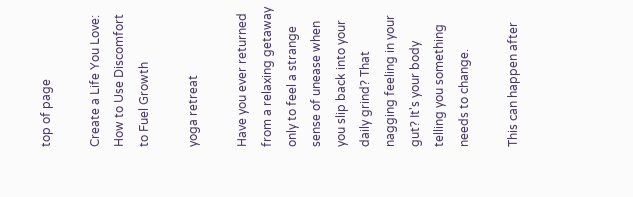top of page

Create a Life You Love: How to Use Discomfort to Fuel Growth

yoga retreat

Have you ever returned from a relaxing getaway only to feel a strange sense of unease when you slip back into your daily grind? That nagging feeling in your gut? It's your body telling you something needs to change.

This can happen after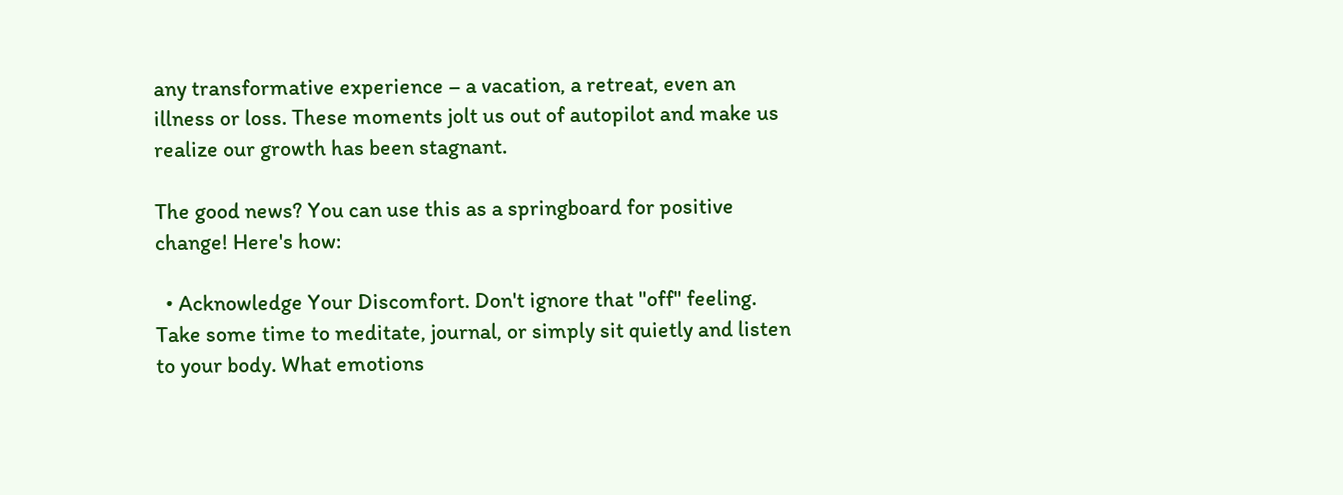any transformative experience – a vacation, a retreat, even an illness or loss. These moments jolt us out of autopilot and make us realize our growth has been stagnant.

The good news? You can use this as a springboard for positive change! Here's how:

  • Acknowledge Your Discomfort. Don't ignore that "off" feeling. Take some time to meditate, journal, or simply sit quietly and listen to your body. What emotions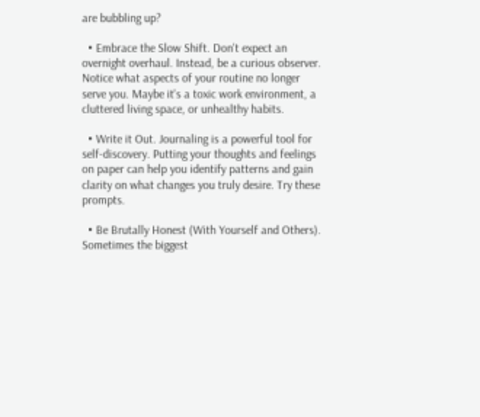are bubbling up?

  • Embrace the Slow Shift. Don't expect an overnight overhaul. Instead, be a curious observer. Notice what aspects of your routine no longer serve you. Maybe it's a toxic work environment, a cluttered living space, or unhealthy habits.

  • Write it Out. Journaling is a powerful tool for self-discovery. Putting your thoughts and feelings on paper can help you identify patterns and gain clarity on what changes you truly desire. Try these prompts.

  • Be Brutally Honest (With Yourself and Others). Sometimes the biggest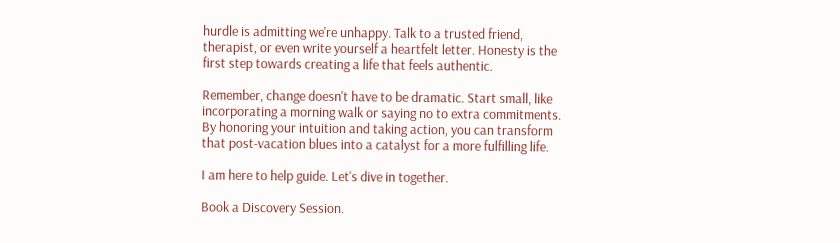hurdle is admitting we're unhappy. Talk to a trusted friend, therapist, or even write yourself a heartfelt letter. Honesty is the first step towards creating a life that feels authentic.

Remember, change doesn't have to be dramatic. Start small, like incorporating a morning walk or saying no to extra commitments. By honoring your intuition and taking action, you can transform that post-vacation blues into a catalyst for a more fulfilling life.

I am here to help guide. Let's dive in together.

Book a Discovery Session.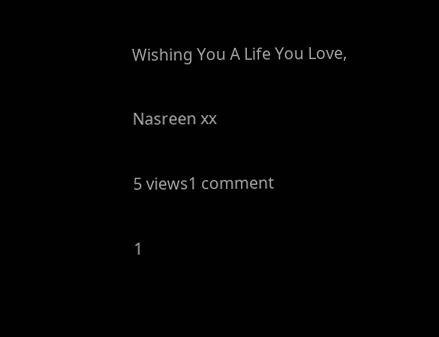Wishing You A Life You Love,

Nasreen xx

5 views1 comment

1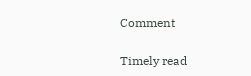Comment

Timely read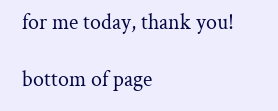for me today, thank you!

bottom of page